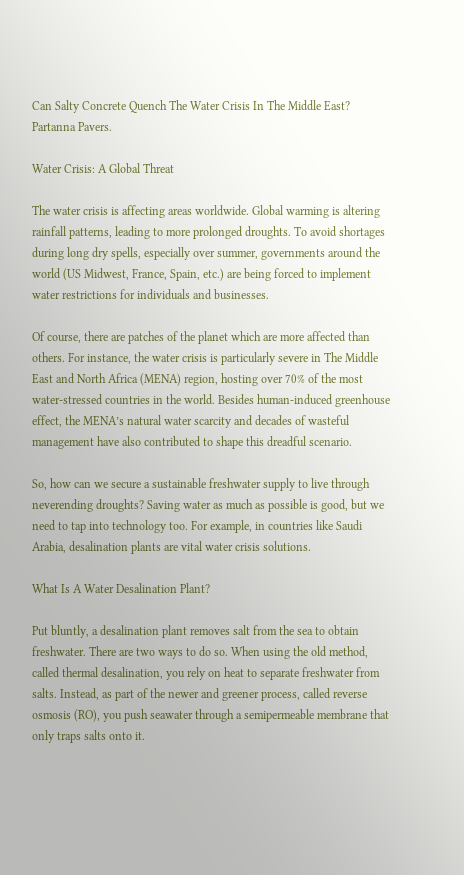Can Salty Concrete Quench The Water Crisis In The Middle East?
Partanna Pavers.

Water Crisis: A Global Threat

The water crisis is affecting areas worldwide. Global warming is altering rainfall patterns, leading to more prolonged droughts. To avoid shortages during long dry spells, especially over summer, governments around the world (US Midwest, France, Spain, etc.) are being forced to implement water restrictions for individuals and businesses.

Of course, there are patches of the planet which are more affected than others. For instance, the water crisis is particularly severe in The Middle East and North Africa (MENA) region, hosting over 70% of the most water-stressed countries in the world. Besides human-induced greenhouse effect, the MENA’s natural water scarcity and decades of wasteful management have also contributed to shape this dreadful scenario.

So, how can we secure a sustainable freshwater supply to live through neverending droughts? Saving water as much as possible is good, but we need to tap into technology too. For example, in countries like Saudi Arabia, desalination plants are vital water crisis solutions.

What Is A Water Desalination Plant?

Put bluntly, a desalination plant removes salt from the sea to obtain freshwater. There are two ways to do so. When using the old method, called thermal desalination, you rely on heat to separate freshwater from salts. Instead, as part of the newer and greener process, called reverse osmosis (RO), you push seawater through a semipermeable membrane that only traps salts onto it.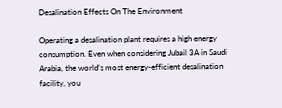Desalination Effects On The Environment

Operating a desalination plant requires a high energy consumption. Even when considering Jubail 3A in Saudi Arabia, the world’s most energy-efficient desalination facility, you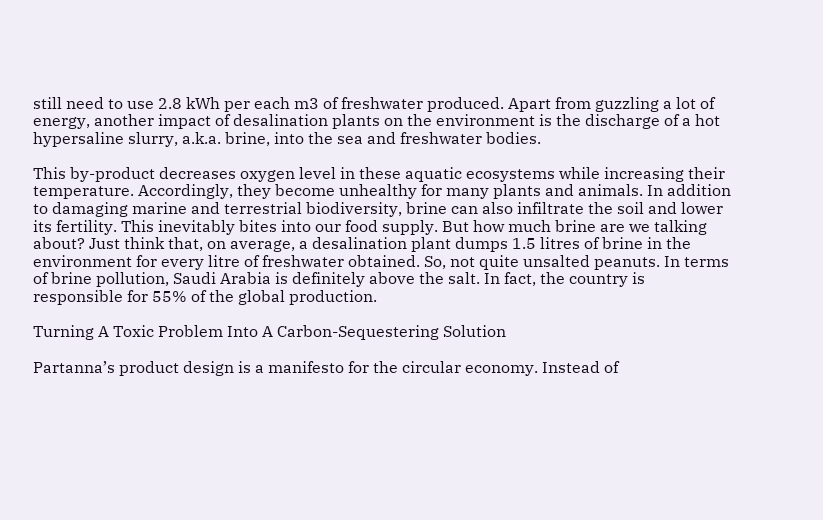still need to use 2.8 kWh per each m3 of freshwater produced. Apart from guzzling a lot of energy, another impact of desalination plants on the environment is the discharge of a hot hypersaline slurry, a.k.a. brine, into the sea and freshwater bodies.

This by-product decreases oxygen level in these aquatic ecosystems while increasing their temperature. Accordingly, they become unhealthy for many plants and animals. In addition to damaging marine and terrestrial biodiversity, brine can also infiltrate the soil and lower its fertility. This inevitably bites into our food supply. But how much brine are we talking about? Just think that, on average, a desalination plant dumps 1.5 litres of brine in the environment for every litre of freshwater obtained. So, not quite unsalted peanuts. In terms of brine pollution, Saudi Arabia is definitely above the salt. In fact, the country is responsible for 55% of the global production.

Turning A Toxic Problem Into A Carbon-Sequestering Solution

Partanna’s product design is a manifesto for the circular economy. Instead of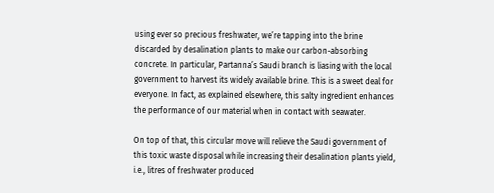using ever so precious freshwater, we’re tapping into the brine discarded by desalination plants to make our carbon-absorbing concrete. In particular, Partanna’s Saudi branch is liasing with the local government to harvest its widely available brine. This is a sweet deal for everyone. In fact, as explained elsewhere, this salty ingredient enhances the performance of our material when in contact with seawater.

On top of that, this circular move will relieve the Saudi government of this toxic waste disposal while increasing their desalination plants yield, i.e., litres of freshwater produced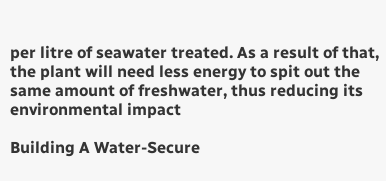per litre of seawater treated. As a result of that, the plant will need less energy to spit out the same amount of freshwater, thus reducing its environmental impact

Building A Water-Secure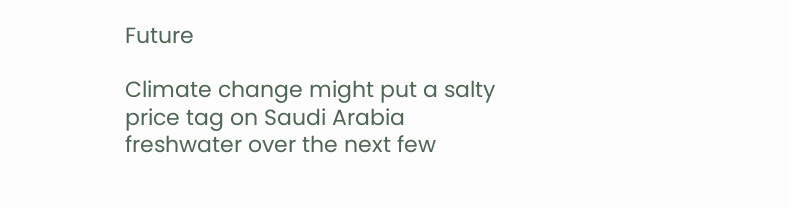Future

Climate change might put a salty price tag on Saudi Arabia freshwater over the next few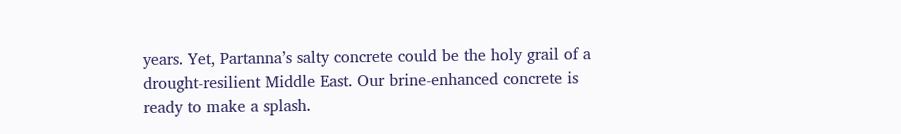years. Yet, Partanna’s salty concrete could be the holy grail of a drought-resilient Middle East. Our brine-enhanced concrete is ready to make a splash.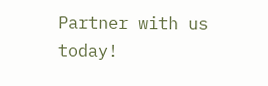Partner with us today!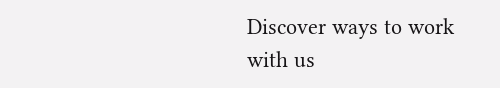Discover ways to work with us